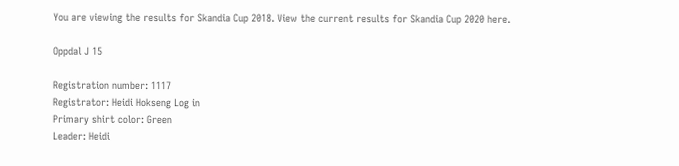You are viewing the results for Skandia Cup 2018. View the current results for Skandia Cup 2020 here.

Oppdal J 15

Registration number: 1117
Registrator: Heidi Hokseng Log in
Primary shirt color: Green
Leader: Heidi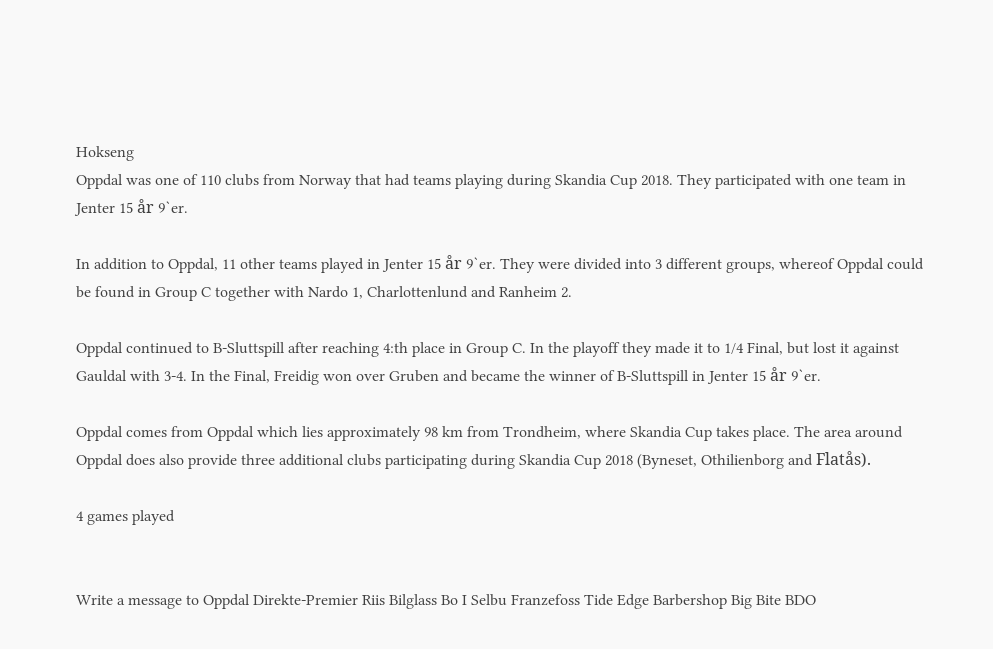Hokseng
Oppdal was one of 110 clubs from Norway that had teams playing during Skandia Cup 2018. They participated with one team in Jenter 15 år 9`er.

In addition to Oppdal, 11 other teams played in Jenter 15 år 9`er. They were divided into 3 different groups, whereof Oppdal could be found in Group C together with Nardo 1, Charlottenlund and Ranheim 2.

Oppdal continued to B-Sluttspill after reaching 4:th place in Group C. In the playoff they made it to 1/4 Final, but lost it against Gauldal with 3-4. In the Final, Freidig won over Gruben and became the winner of B-Sluttspill in Jenter 15 år 9`er.

Oppdal comes from Oppdal which lies approximately 98 km from Trondheim, where Skandia Cup takes place. The area around Oppdal does also provide three additional clubs participating during Skandia Cup 2018 (Byneset, Othilienborg and Flatås).

4 games played


Write a message to Oppdal Direkte-Premier Riis Bilglass Bo I Selbu Franzefoss Tide Edge Barbershop Big Bite BDO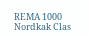REMA 1000 Nordkak Clas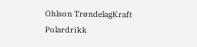Ohlson TrøndelagKraft Polardrikk